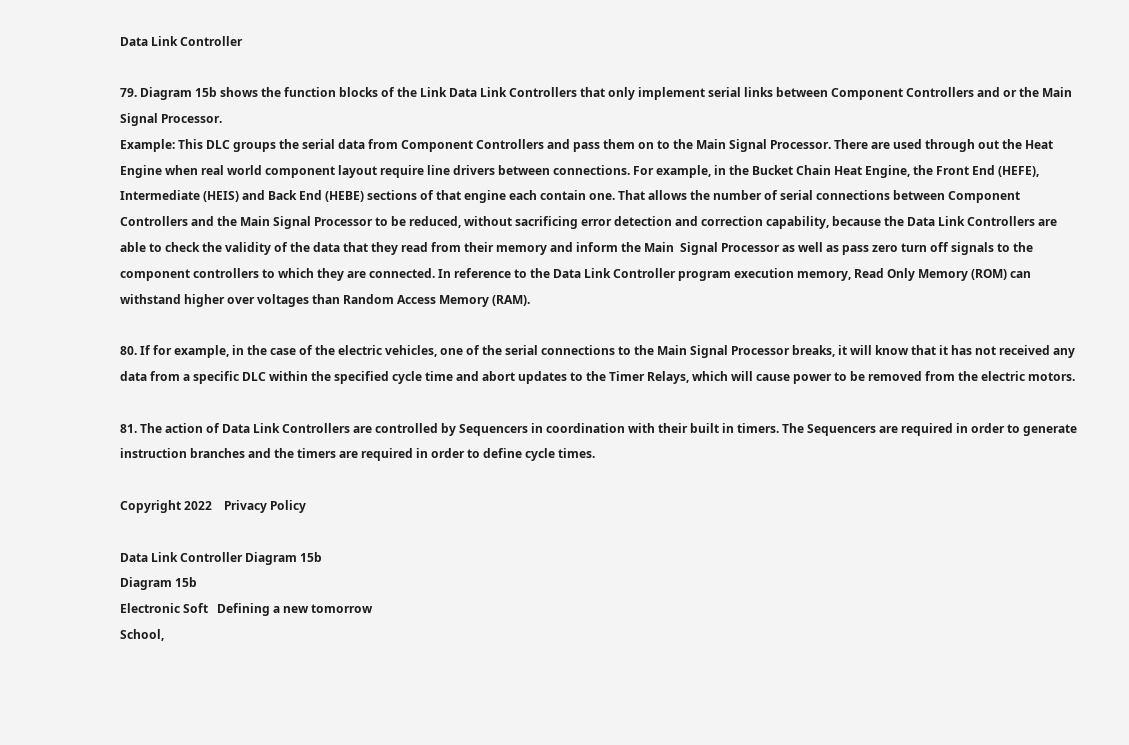Data Link Controller

79. Diagram 15b shows the function blocks of the Link Data Link Controllers that only implement serial links between Component Controllers and or the Main Signal Processor.
Example: This DLC groups the serial data from Component Controllers and pass them on to the Main Signal Processor. There are used through out the Heat Engine when real world component layout require line drivers between connections. For example, in the Bucket Chain Heat Engine, the Front End (HEFE), Intermediate (HEIS) and Back End (HEBE) sections of that engine each contain one. That allows the number of serial connections between Component Controllers and the Main Signal Processor to be reduced, without sacrificing error detection and correction capability, because the Data Link Controllers are able to check the validity of the data that they read from their memory and inform the Main  Signal Processor as well as pass zero turn off signals to the component controllers to which they are connected. In reference to the Data Link Controller program execution memory, Read Only Memory (ROM) can withstand higher over voltages than Random Access Memory (RAM).

80. If for example, in the case of the electric vehicles, one of the serial connections to the Main Signal Processor breaks, it will know that it has not received any data from a specific DLC within the specified cycle time and abort updates to the Timer Relays, which will cause power to be removed from the electric motors.

81. The action of Data Link Controllers are controlled by Sequencers in coordination with their built in timers. The Sequencers are required in order to generate instruction branches and the timers are required in order to define cycle times.

Copyright 2022    Privacy Policy

Data Link Controller Diagram 15b
Diagram 15b
Electronic Soft   Defining a new tomorrow
School,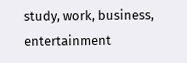study, work, business, entertainment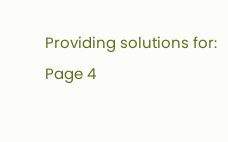Providing solutions for:
Page 4